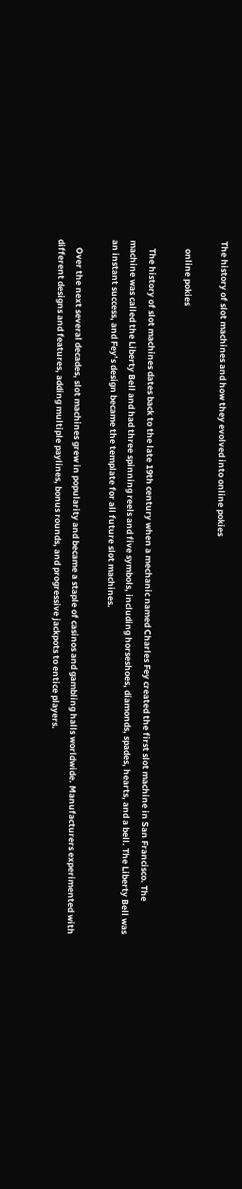The history of slot machines and how they evolved into online pokies

    online pokies

    The history of slot machines dates back to the late 19th century when a mechanic named Charles Fey created the first slot machine in San Francisco. The machine was called the Liberty Bell and had three spinning reels and five symbols, including horseshoes, diamonds, spades, hearts, and a bell. The Liberty Bell was an instant success, and Fey’s design became the template for all future slot machines.

    Over the next several decades, slot machines grew in popularity and became a staple of casinos and gambling halls worldwide. Manufacturers experimented with different designs and features, adding multiple paylines, bonus rounds, and progressive jackpots to entice players.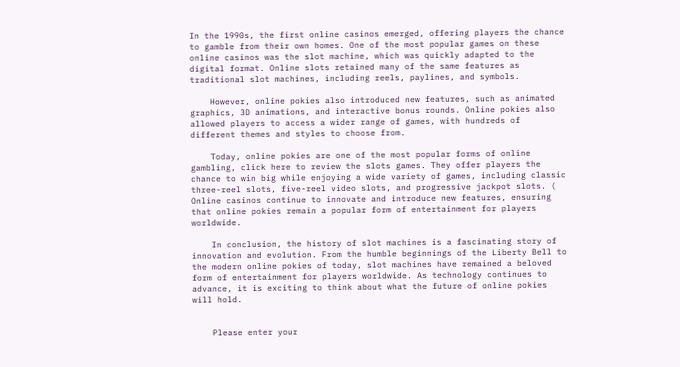In the 1990s, the first online casinos emerged, offering players the chance to gamble from their own homes. One of the most popular games on these online casinos was the slot machine, which was quickly adapted to the digital format. Online slots retained many of the same features as traditional slot machines, including reels, paylines, and symbols.

    However, online pokies also introduced new features, such as animated graphics, 3D animations, and interactive bonus rounds. Online pokies also allowed players to access a wider range of games, with hundreds of different themes and styles to choose from.

    Today, online pokies are one of the most popular forms of online gambling, click here to review the slots games. They offer players the chance to win big while enjoying a wide variety of games, including classic three-reel slots, five-reel video slots, and progressive jackpot slots. ( Online casinos continue to innovate and introduce new features, ensuring that online pokies remain a popular form of entertainment for players worldwide.

    In conclusion, the history of slot machines is a fascinating story of innovation and evolution. From the humble beginnings of the Liberty Bell to the modern online pokies of today, slot machines have remained a beloved form of entertainment for players worldwide. As technology continues to advance, it is exciting to think about what the future of online pokies will hold.


    Please enter your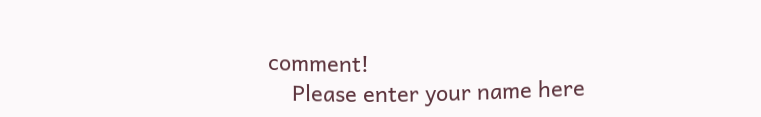comment!
    Please enter your name here